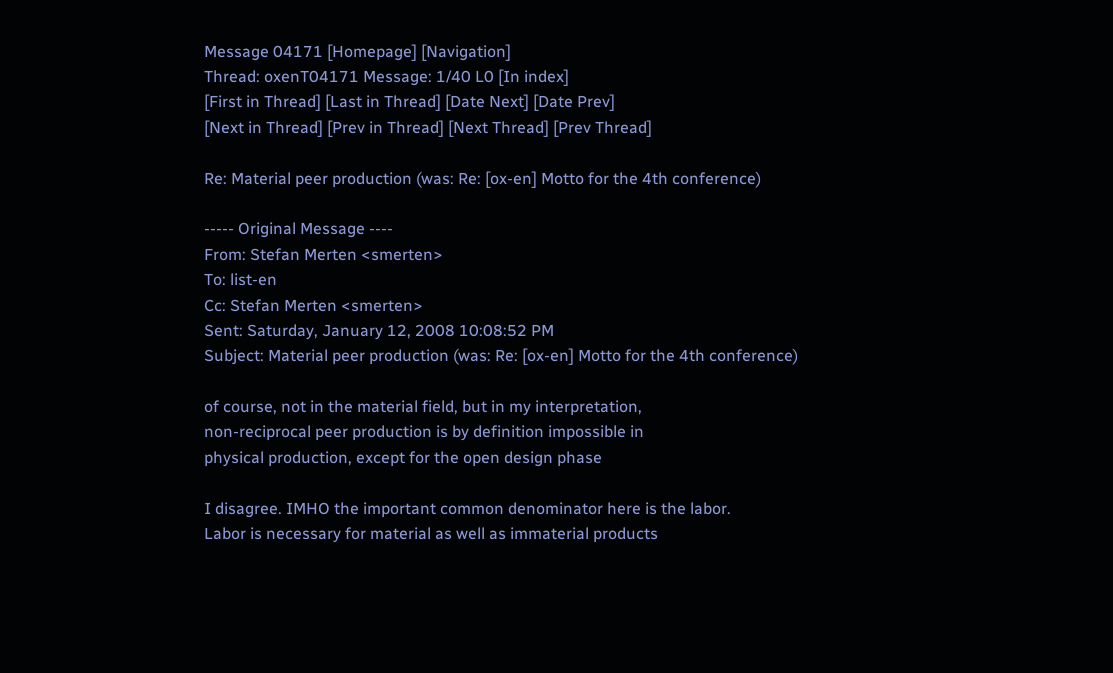Message 04171 [Homepage] [Navigation]
Thread: oxenT04171 Message: 1/40 L0 [In index]
[First in Thread] [Last in Thread] [Date Next] [Date Prev]
[Next in Thread] [Prev in Thread] [Next Thread] [Prev Thread]

Re: Material peer production (was: Re: [ox-en] Motto for the 4th conference)

----- Original Message ----
From: Stefan Merten <smerten>
To: list-en
Cc: Stefan Merten <smerten>
Sent: Saturday, January 12, 2008 10:08:52 PM
Subject: Material peer production (was: Re: [ox-en] Motto for the 4th conference)

of course, not in the material field, but in my interpretation,
non-reciprocal peer production is by definition impossible in
physical production, except for the open design phase

I disagree. IMHO the important common denominator here is the labor.
Labor is necessary for material as well as immaterial products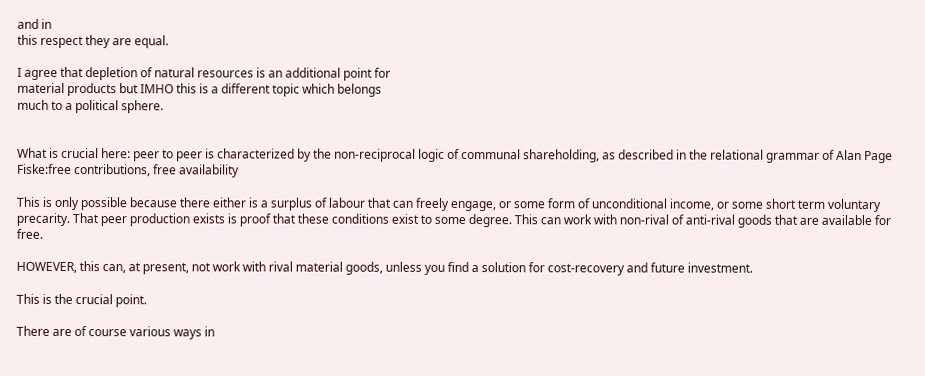and in
this respect they are equal.

I agree that depletion of natural resources is an additional point for
material products but IMHO this is a different topic which belongs
much to a political sphere.


What is crucial here: peer to peer is characterized by the non-reciprocal logic of communal shareholding, as described in the relational grammar of Alan Page Fiske:free contributions, free availability

This is only possible because there either is a surplus of labour that can freely engage, or some form of unconditional income, or some short term voluntary precarity. That peer production exists is proof that these conditions exist to some degree. This can work with non-rival of anti-rival goods that are available for free.

HOWEVER, this can, at present, not work with rival material goods, unless you find a solution for cost-recovery and future investment.

This is the crucial point.

There are of course various ways in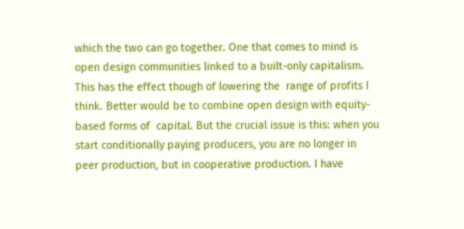which the two can go together. One that comes to mind is open design communities linked to a built-only capitalism. This has the effect though of lowering the  range of profits I think. Better would be to combine open design with equity-based forms of  capital. But the crucial issue is this: when you start conditionally paying producers, you are no longer in peer production, but in cooperative production. I have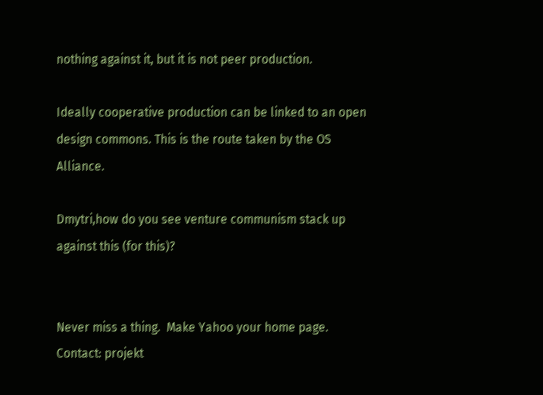nothing against it, but it is not peer production.

Ideally cooperative production can be linked to an open design commons. This is the route taken by the OS Alliance.

Dmytri,how do you see venture communism stack up against this (for this)?


Never miss a thing.  Make Yahoo your home page.
Contact: projekt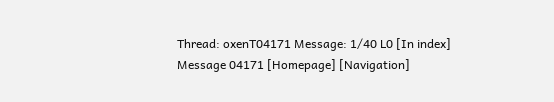Thread: oxenT04171 Message: 1/40 L0 [In index]
Message 04171 [Homepage] [Navigation]